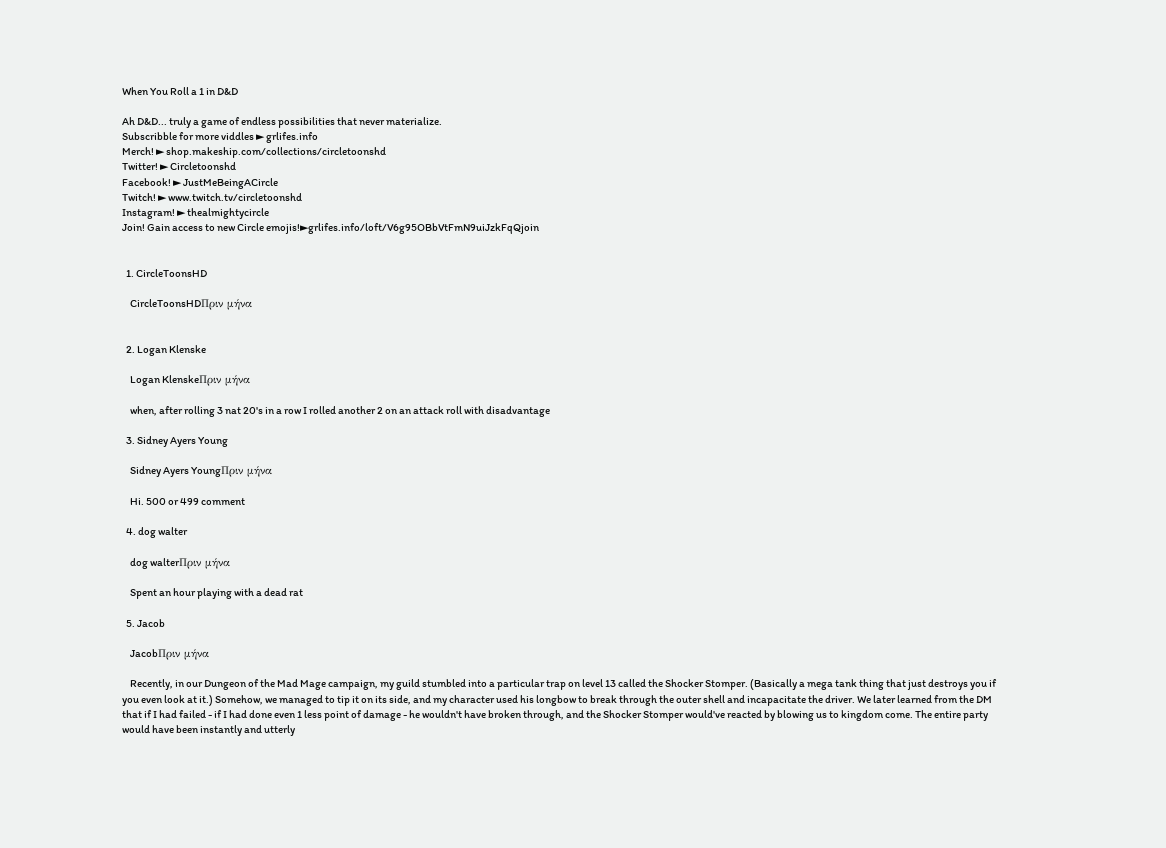When You Roll a 1 in D&D

Ah D&D... truly a game of endless possibilities that never materialize.
Subscribble for more viddles ► grlifes.info
Merch! ► shop.makeship.com/collections/circletoonshd
Twitter! ► Circletoonshd
Facebook! ► JustMeBeingACircle
Twitch! ► www.twitch.tv/circletoonshd
Instagram! ► thealmightycircle
Join! Gain access to new Circle emojis!►grlifes.info/loft/V6g95OBbVtFmN9uiJzkFqQjoin


  1. CircleToonsHD

    CircleToonsHDΠριν μήνα


  2. Logan Klenske

    Logan KlenskeΠριν μήνα

    when, after rolling 3 nat 20's in a row I rolled another 2 on an attack roll with disadvantage

  3. Sidney Ayers Young

    Sidney Ayers YoungΠριν μήνα

    Hi. 500 or 499 comment

  4. dog walter

    dog walterΠριν μήνα

    Spent an hour playing with a dead rat

  5. Jacob

    JacobΠριν μήνα

    Recently, in our Dungeon of the Mad Mage campaign, my guild stumbled into a particular trap on level 13 called the Shocker Stomper. (Basically a mega tank thing that just destroys you if you even look at it.) Somehow, we managed to tip it on its side, and my character used his longbow to break through the outer shell and incapacitate the driver. We later learned from the DM that if I had failed - if I had done even 1 less point of damage - he wouldn't have broken through, and the Shocker Stomper would've reacted by blowing us to kingdom come. The entire party would have been instantly and utterly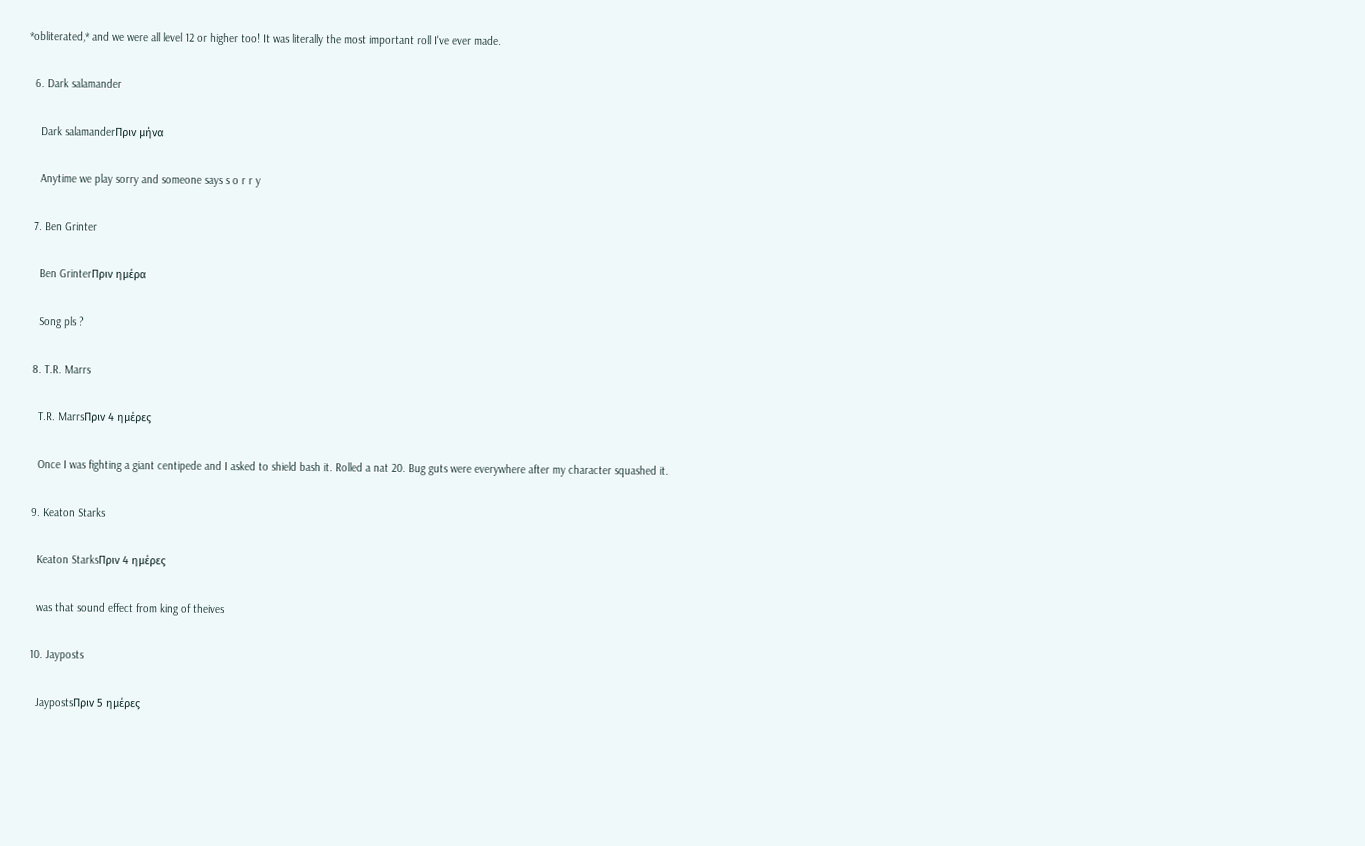*obliterated,* and we were all level 12 or higher too! It was literally the most important roll I've ever made.

  6. Dark salamander

    Dark salamanderΠριν μήνα

    Anytime we play sorry and someone says s o r r y

  7. Ben Grinter

    Ben GrinterΠριν ημέρα

    Song pls ?

  8. T.R. Marrs

    T.R. MarrsΠριν 4 ημέρες

    Once I was fighting a giant centipede and I asked to shield bash it. Rolled a nat 20. Bug guts were everywhere after my character squashed it.

  9. Keaton Starks

    Keaton StarksΠριν 4 ημέρες

    was that sound effect from king of theives

  10. Jayposts

    JaypostsΠριν 5 ημέρες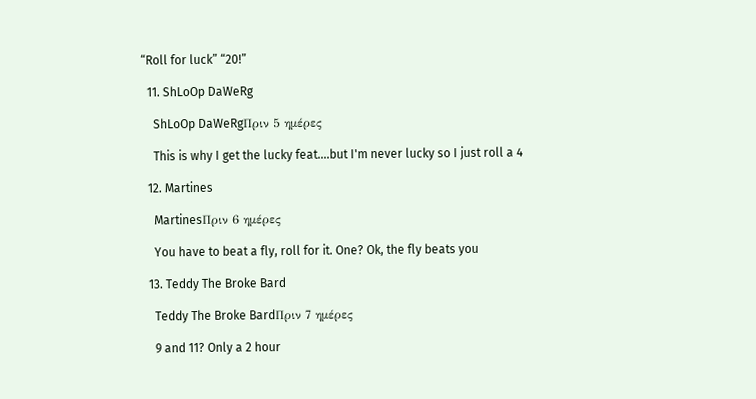“Roll for luck” “20!”

  11. ShLoOp DaWeRg

    ShLoOp DaWeRgΠριν 5 ημέρες

    This is why I get the lucky feat....but I'm never lucky so I just roll a 4

  12. Martines

    MartinesΠριν 6 ημέρες

    You have to beat a fly, roll for it. One? Ok, the fly beats you

  13. Teddy The Broke Bard

    Teddy The Broke BardΠριν 7 ημέρες

    9 and 11? Only a 2 hour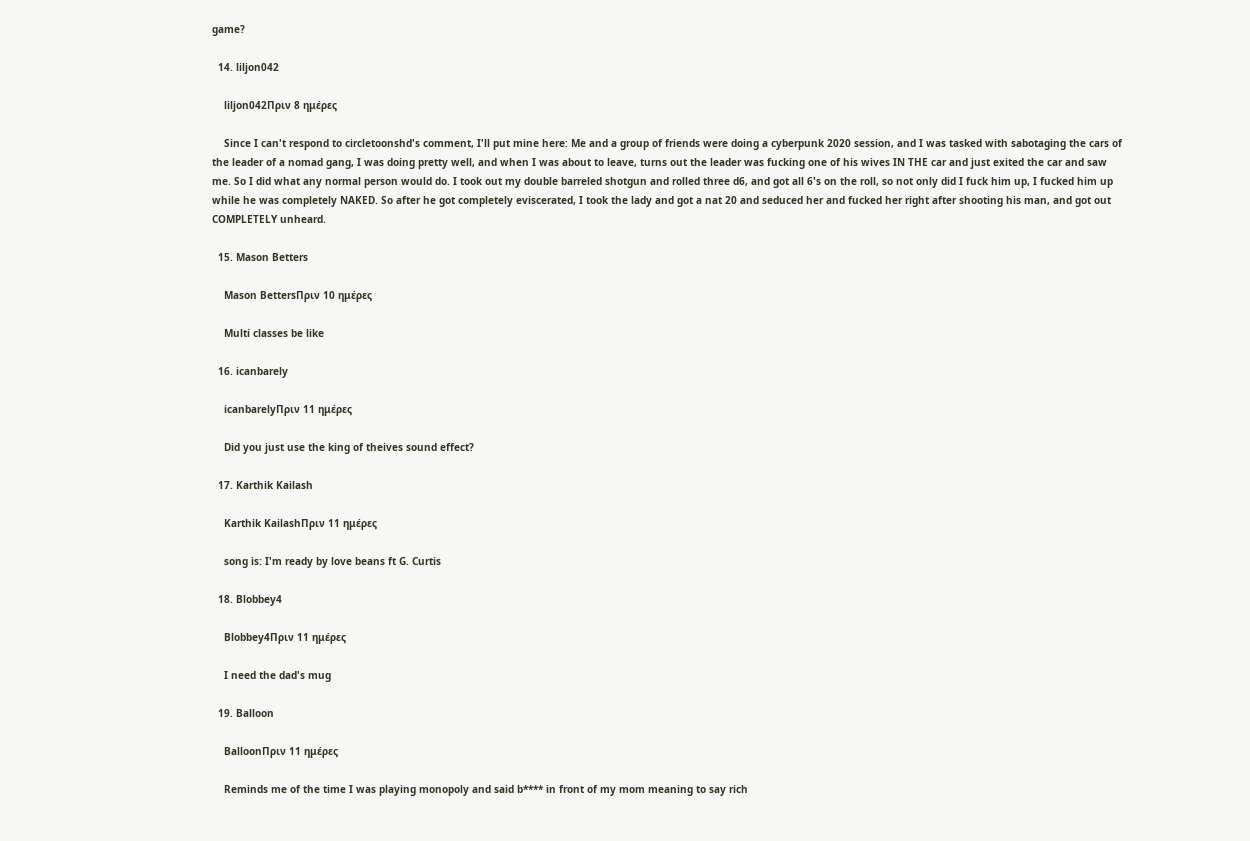game?

  14. liljon042

    liljon042Πριν 8 ημέρες

    Since I can't respond to circletoonshd's comment, I'll put mine here: Me and a group of friends were doing a cyberpunk 2020 session, and I was tasked with sabotaging the cars of the leader of a nomad gang, I was doing pretty well, and when I was about to leave, turns out the leader was fucking one of his wives IN THE car and just exited the car and saw me. So I did what any normal person would do. I took out my double barreled shotgun and rolled three d6, and got all 6's on the roll, so not only did I fuck him up, I fucked him up while he was completely NAKED. So after he got completely eviscerated, I took the lady and got a nat 20 and seduced her and fucked her right after shooting his man, and got out COMPLETELY unheard.

  15. Mason Betters

    Mason BettersΠριν 10 ημέρες

    Multi classes be like

  16. icanbarely

    icanbarelyΠριν 11 ημέρες

    Did you just use the king of theives sound effect?

  17. Karthik Kailash

    Karthik KailashΠριν 11 ημέρες

    song is: I'm ready by love beans ft G. Curtis

  18. Blobbey4

    Blobbey4Πριν 11 ημέρες

    I need the dad's mug

  19. Balloon

    BalloonΠριν 11 ημέρες

    Reminds me of the time I was playing monopoly and said b**** in front of my mom meaning to say rich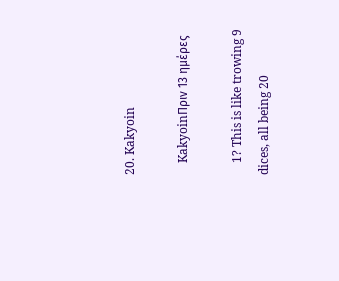20. Kakyoin

    KakyoinΠριν 13 ημέρες

    1? This is like trowing 9 dices, all being 20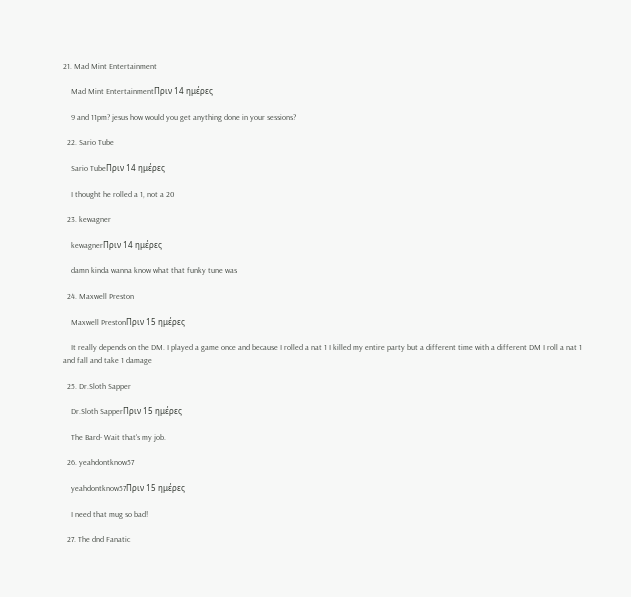21. Mad Mint Entertainment

    Mad Mint EntertainmentΠριν 14 ημέρες

    9 and 11pm? jesus how would you get anything done in your sessions?

  22. Sario Tube

    Sario TubeΠριν 14 ημέρες

    I thought he rolled a 1, not a 20

  23. kewagner

    kewagnerΠριν 14 ημέρες

    damn kinda wanna know what that funky tune was

  24. Maxwell Preston

    Maxwell PrestonΠριν 15 ημέρες

    It really depends on the DM. I played a game once and because I rolled a nat 1 I killed my entire party but a different time with a different DM I roll a nat 1 and fall and take 1 damage

  25. Dr.Sloth Sapper

    Dr.Sloth SapperΠριν 15 ημέρες

    The Bard- Wait that's my job.

  26. yeahdontknow57

    yeahdontknow57Πριν 15 ημέρες

    I need that mug so bad!

  27. The dnd Fanatic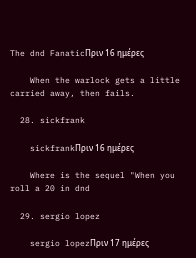The dnd FanaticΠριν 16 ημέρες

    When the warlock gets a little carried away, then fails.

  28. sickfrank

    sickfrankΠριν 16 ημέρες

    Where is the sequel "When you roll a 20 in dnd

  29. sergio lopez

    sergio lopezΠριν 17 ημέρες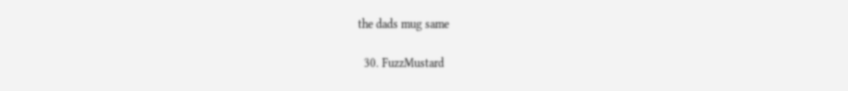the dads mug same

  30. FuzzMustard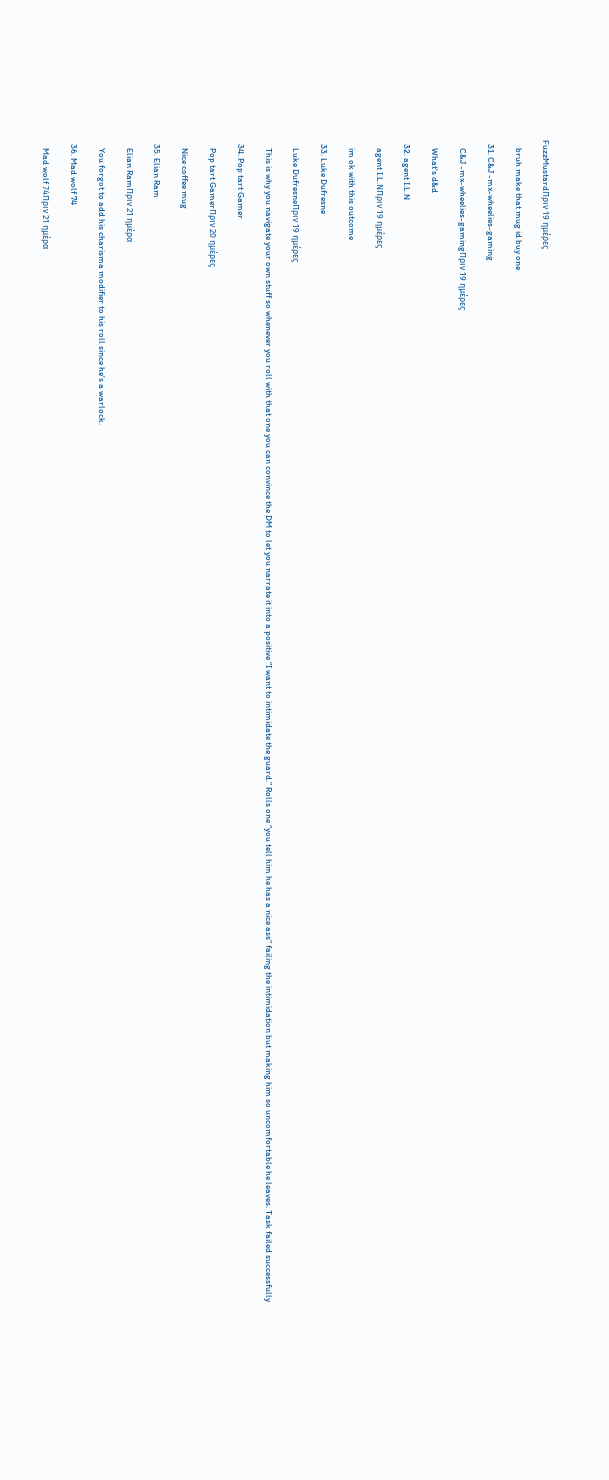FuzzMustardΠριν 19 ημέρες

    bruh make that mug id buy one

  31. C&J -mx-wheelies-gaming

    C&J -mx-wheelies-gamingΠριν 19 ημέρες

    What's d&d

  32. agent I.L.N

    agent I.L.NΠριν 19 ημέρες

    im ok with this outcome

  33. Luke Dufresne

    Luke DufresneΠριν 19 ημέρες

    This is why you navigate your own stuff so whenever you roll with that one you can convince the DM to let you narrate it into a positive “I want to intimidate the guard.” Rolls one “you tell him he has a nice ass” failing the intimidation but making him so uncomfortable he leaves. Task failed successfully

  34. Pop tart Gamer

    Pop tart GamerΠριν 20 ημέρες

    Nice coffee mug

  35. Elian Ram

    Elian RamΠριν 21 ημέρα

    You forgot to add his charisma modifier to his roll since he's a warlock.

  36. Mad wolf 74

    Mad wolf 74Πριν 21 ημέρα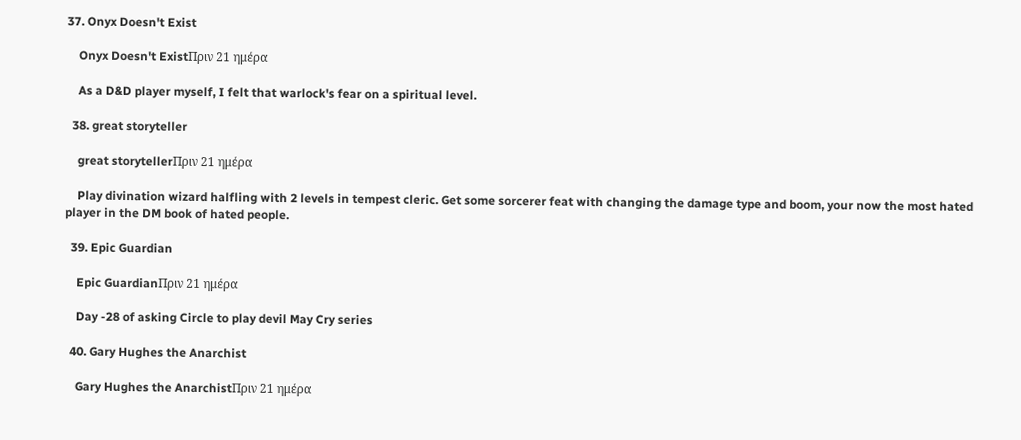37. Onyx Doesn't Exist

    Onyx Doesn't ExistΠριν 21 ημέρα

    As a D&D player myself, I felt that warlock's fear on a spiritual level.

  38. great storyteller

    great storytellerΠριν 21 ημέρα

    Play divination wizard halfling with 2 levels in tempest cleric. Get some sorcerer feat with changing the damage type and boom, your now the most hated player in the DM book of hated people.

  39. Epic Guardian

    Epic GuardianΠριν 21 ημέρα

    Day -28 of asking Circle to play devil May Cry series

  40. Gary Hughes the Anarchist

    Gary Hughes the AnarchistΠριν 21 ημέρα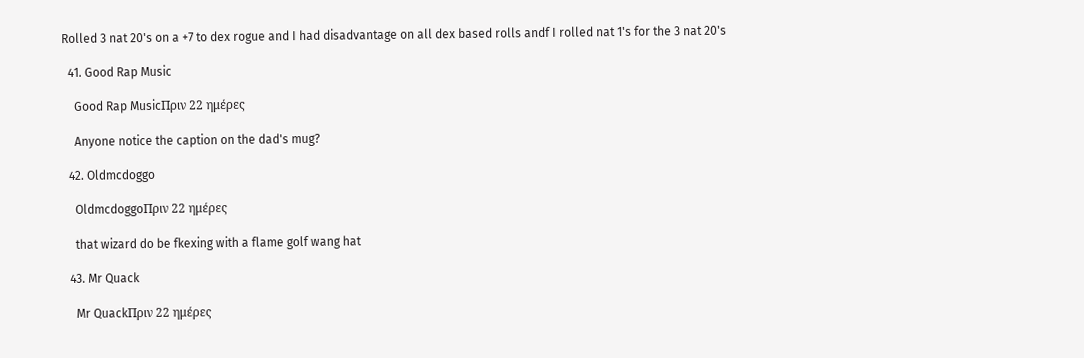Rolled 3 nat 20's on a +7 to dex rogue and I had disadvantage on all dex based rolls andf I rolled nat 1's for the 3 nat 20's

  41. Good Rap Music

    Good Rap MusicΠριν 22 ημέρες

    Anyone notice the caption on the dad's mug?

  42. Oldmcdoggo

    OldmcdoggoΠριν 22 ημέρες

    that wizard do be fkexing with a flame golf wang hat

  43. Mr Quack

    Mr QuackΠριν 22 ημέρες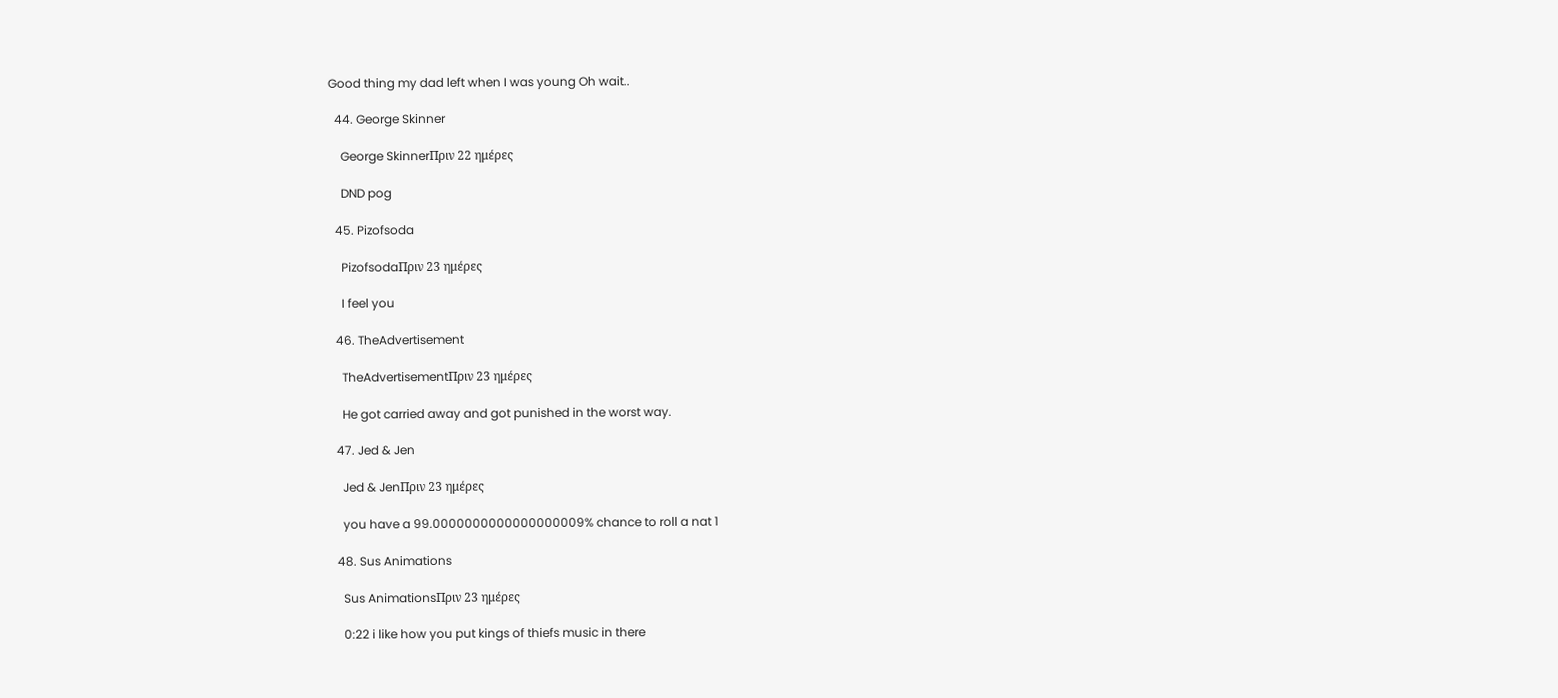Good thing my dad left when I was young Oh wait..

  44. George Skinner

    George SkinnerΠριν 22 ημέρες

    DND pog

  45. Pizofsoda

    PizofsodaΠριν 23 ημέρες

    I feel you

  46. TheAdvertisement

    TheAdvertisementΠριν 23 ημέρες

    He got carried away and got punished in the worst way.

  47. Jed & Jen

    Jed & JenΠριν 23 ημέρες

    you have a 99.0000000000000000009% chance to roll a nat 1

  48. Sus Animations

    Sus AnimationsΠριν 23 ημέρες

    0:22 i like how you put kings of thiefs music in there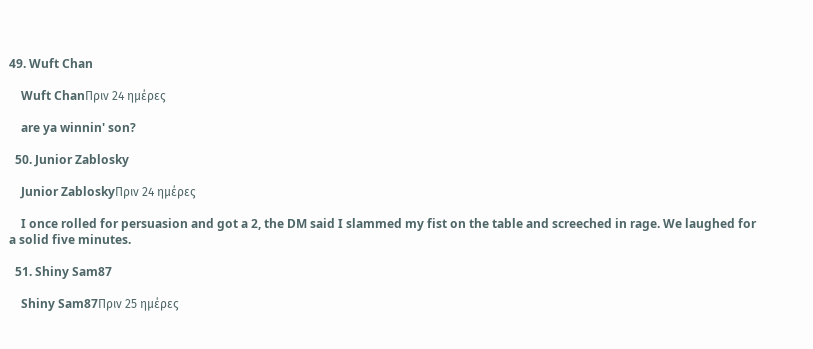49. Wuft Chan

    Wuft ChanΠριν 24 ημέρες

    are ya winnin' son?

  50. Junior Zablosky

    Junior ZabloskyΠριν 24 ημέρες

    I once rolled for persuasion and got a 2, the DM said I slammed my fist on the table and screeched in rage. We laughed for a solid five minutes.

  51. Shiny Sam87

    Shiny Sam87Πριν 25 ημέρες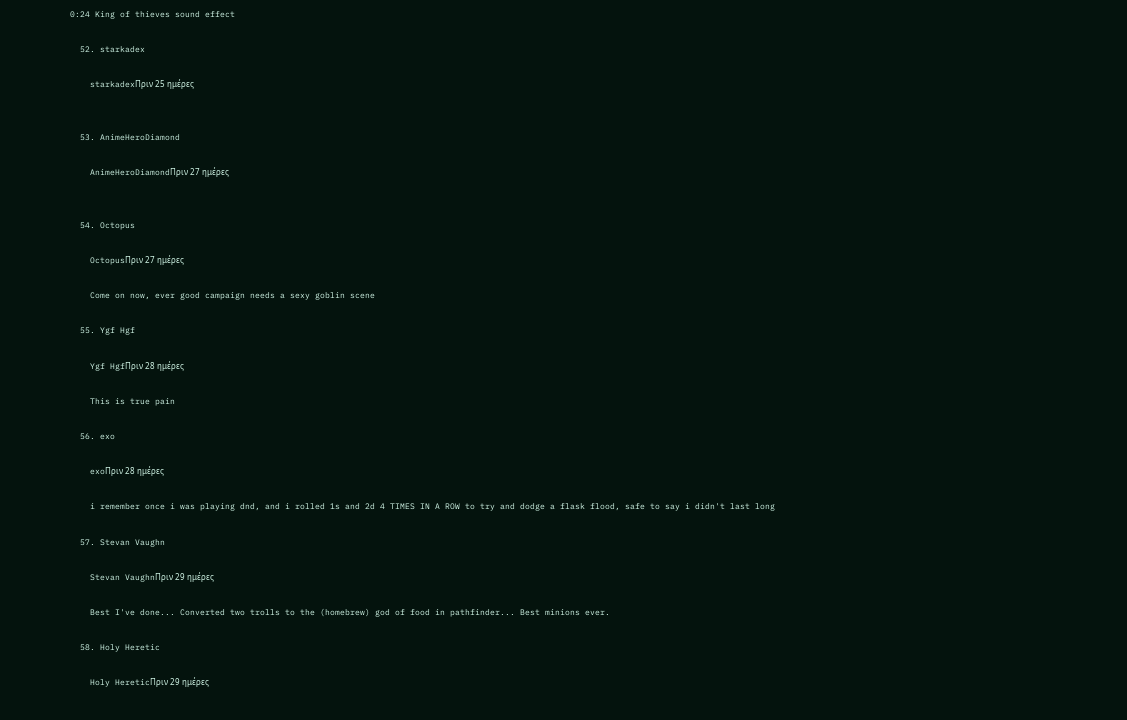0:24 King of thieves sound effect

  52. starkadex

    starkadexΠριν 25 ημέρες


  53. AnimeHeroDiamond

    AnimeHeroDiamondΠριν 27 ημέρες


  54. Octopus

    OctopusΠριν 27 ημέρες

    Come on now, ever good campaign needs a sexy goblin scene

  55. Ygf Hgf

    Ygf HgfΠριν 28 ημέρες

    This is true pain

  56. exo

    exoΠριν 28 ημέρες

    i remember once i was playing dnd, and i rolled 1s and 2d 4 TIMES IN A ROW to try and dodge a flask flood, safe to say i didn't last long

  57. Stevan Vaughn

    Stevan VaughnΠριν 29 ημέρες

    Best I've done... Converted two trolls to the (homebrew) god of food in pathfinder... Best minions ever.

  58. Holy Heretic

    Holy HereticΠριν 29 ημέρες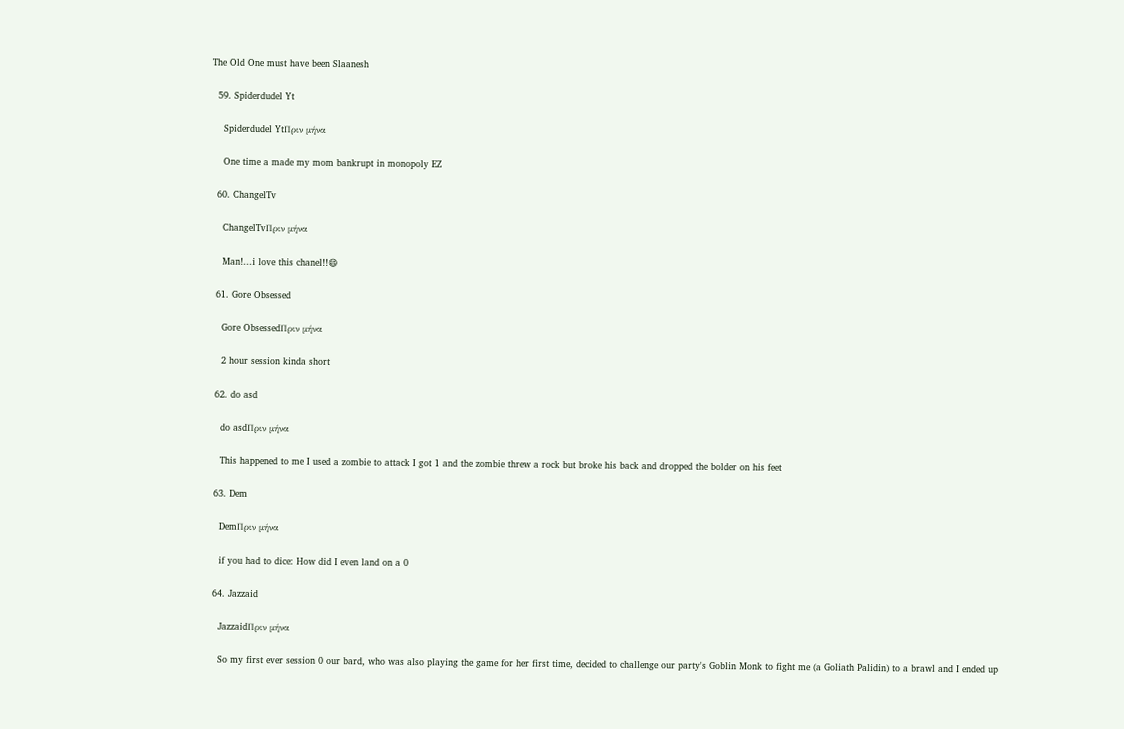The Old One must have been Slaanesh

  59. Spiderdudel Yt

    Spiderdudel YtΠριν μήνα

    One time a made my mom bankrupt in monopoly EZ

  60. ChangelTv

    ChangelTvΠριν μήνα

    Man!...i love this chanel!!😄

  61. Gore Obsessed

    Gore ObsessedΠριν μήνα

    2 hour session kinda short

  62. do asd

    do asdΠριν μήνα

    This happened to me I used a zombie to attack I got 1 and the zombie threw a rock but broke his back and dropped the bolder on his feet

  63. Dem

    DemΠριν μήνα

    if you had to dice: How did I even land on a 0

  64. Jazzaid

    JazzaidΠριν μήνα

    So my first ever session 0 our bard, who was also playing the game for her first time, decided to challenge our party's Goblin Monk to fight me (a Goliath Palidin) to a brawl and I ended up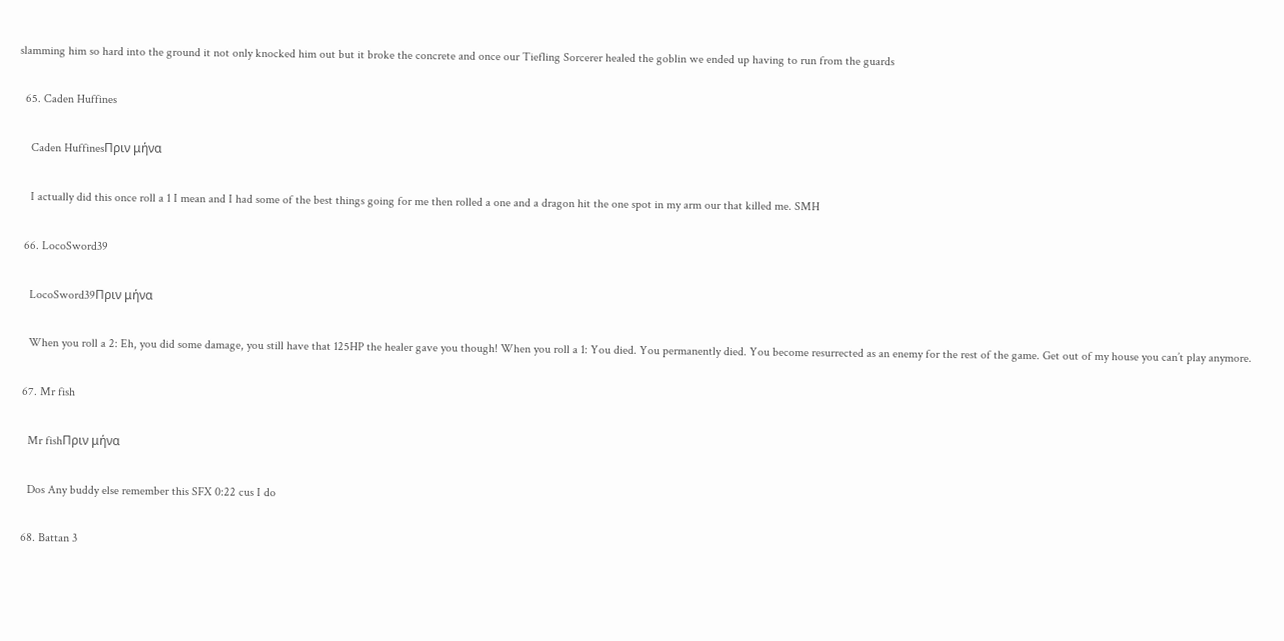slamming him so hard into the ground it not only knocked him out but it broke the concrete and once our Tiefling Sorcerer healed the goblin we ended up having to run from the guards

  65. Caden Huffines

    Caden HuffinesΠριν μήνα

    I actually did this once roll a 1 I mean and I had some of the best things going for me then rolled a one and a dragon hit the one spot in my arm our that killed me. SMH

  66. LocoSword39

    LocoSword39Πριν μήνα

    When you roll a 2: Eh, you did some damage, you still have that 125HP the healer gave you though! When you roll a 1: You died. You permanently died. You become resurrected as an enemy for the rest of the game. Get out of my house you can’t play anymore.

  67. Mr fish

    Mr fishΠριν μήνα

    Dos Any buddy else remember this SFX 0:22 cus I do

  68. Battan 3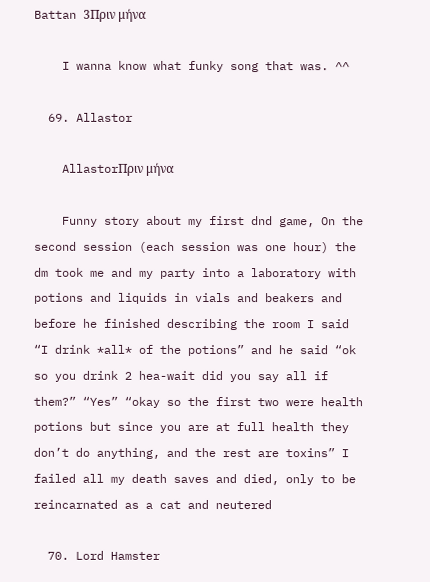Battan 3Πριν μήνα

    I wanna know what funky song that was. ^^

  69. Allastor

    AllastorΠριν μήνα

    Funny story about my first dnd game, On the second session (each session was one hour) the dm took me and my party into a laboratory with potions and liquids in vials and beakers and before he finished describing the room I said “I drink *all* of the potions” and he said “ok so you drink 2 hea-wait did you say all if them?” “Yes” “okay so the first two were health potions but since you are at full health they don’t do anything, and the rest are toxins” I failed all my death saves and died, only to be reincarnated as a cat and neutered

  70. Lord Hamster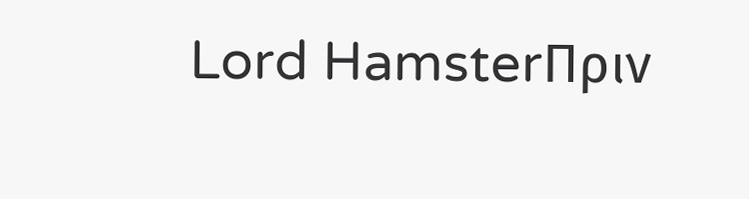Lord HamsterΠριν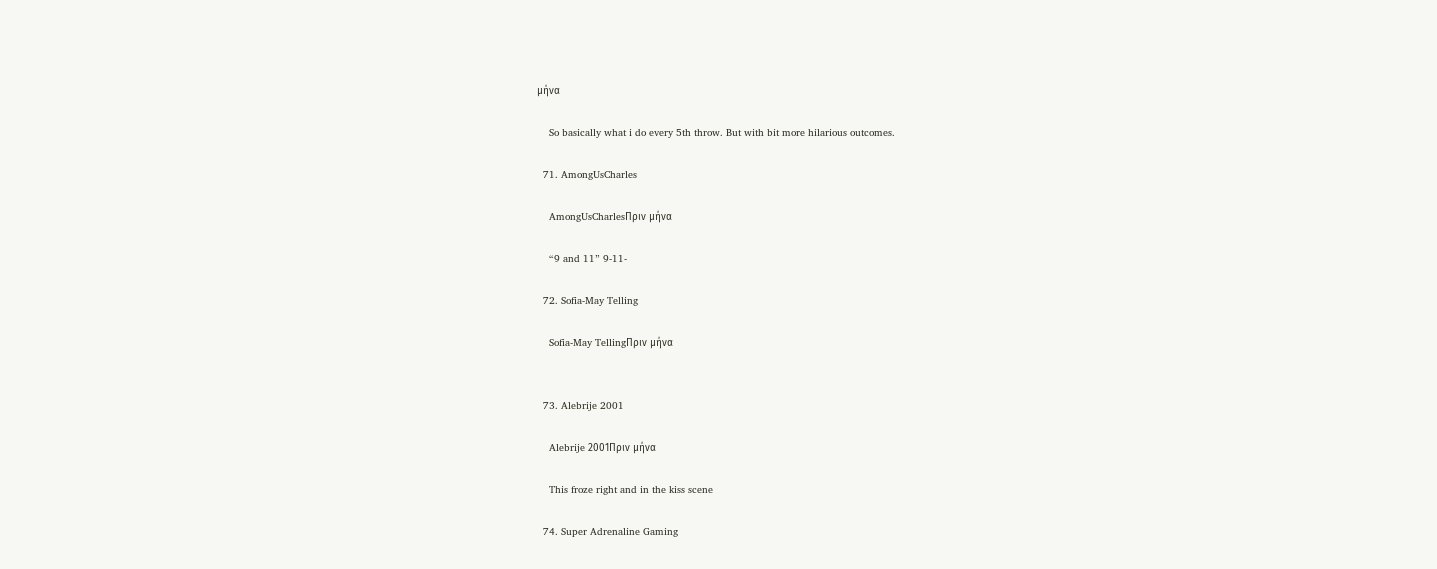μήνα

    So basically what i do every 5th throw. But with bit more hilarious outcomes.

  71. AmongUsCharles

    AmongUsCharlesΠριν μήνα

    “9 and 11” 9-11-

  72. Sofia-May Telling

    Sofia-May TellingΠριν μήνα


  73. Alebrije 2001

    Alebrije 2001Πριν μήνα

    This froze right and in the kiss scene

  74. Super Adrenaline Gaming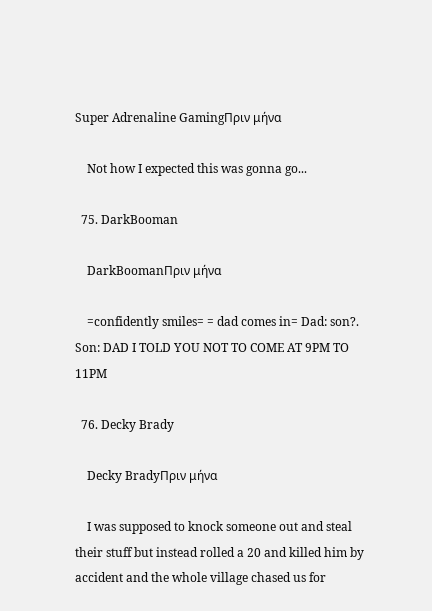Super Adrenaline GamingΠριν μήνα

    Not how I expected this was gonna go...

  75. DarkBooman

    DarkBoomanΠριν μήνα

    =confidently smiles= = dad comes in= Dad: son?. Son: DAD I TOLD YOU NOT TO COME AT 9PM TO 11PM

  76. Decky Brady

    Decky BradyΠριν μήνα

    I was supposed to knock someone out and steal their stuff but instead rolled a 20 and killed him by accident and the whole village chased us for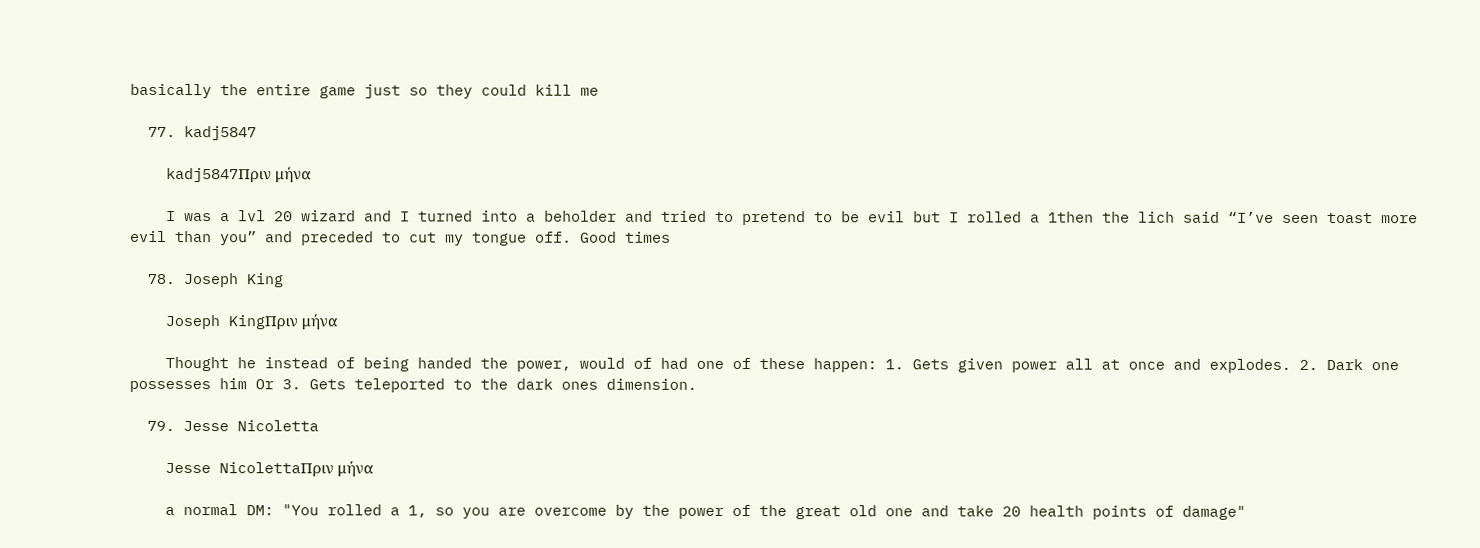basically the entire game just so they could kill me

  77. kadj5847

    kadj5847Πριν μήνα

    I was a lvl 20 wizard and I turned into a beholder and tried to pretend to be evil but I rolled a 1then the lich said “I’ve seen toast more evil than you” and preceded to cut my tongue off. Good times

  78. Joseph King

    Joseph KingΠριν μήνα

    Thought he instead of being handed the power, would of had one of these happen: 1. Gets given power all at once and explodes. 2. Dark one possesses him Or 3. Gets teleported to the dark ones dimension.

  79. Jesse Nicoletta

    Jesse NicolettaΠριν μήνα

    a normal DM: "You rolled a 1, so you are overcome by the power of the great old one and take 20 health points of damage"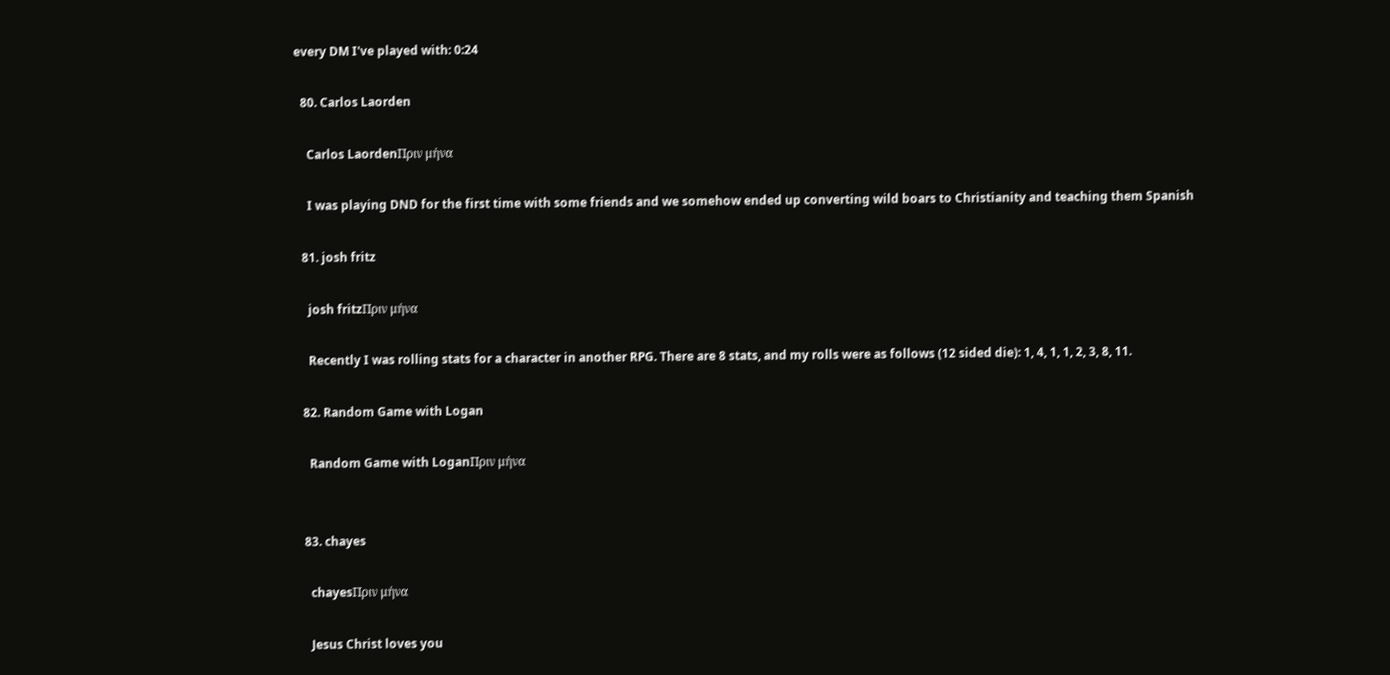every DM I've played with: 0:24

  80. Carlos Laorden

    Carlos LaordenΠριν μήνα

    I was playing DND for the first time with some friends and we somehow ended up converting wild boars to Christianity and teaching them Spanish

  81. josh fritz

    josh fritzΠριν μήνα

    Recently I was rolling stats for a character in another RPG. There are 8 stats, and my rolls were as follows (12 sided die): 1, 4, 1, 1, 2, 3, 8, 11.

  82. Random Game with Logan

    Random Game with LoganΠριν μήνα


  83. chayes

    chayesΠριν μήνα

    Jesus Christ loves you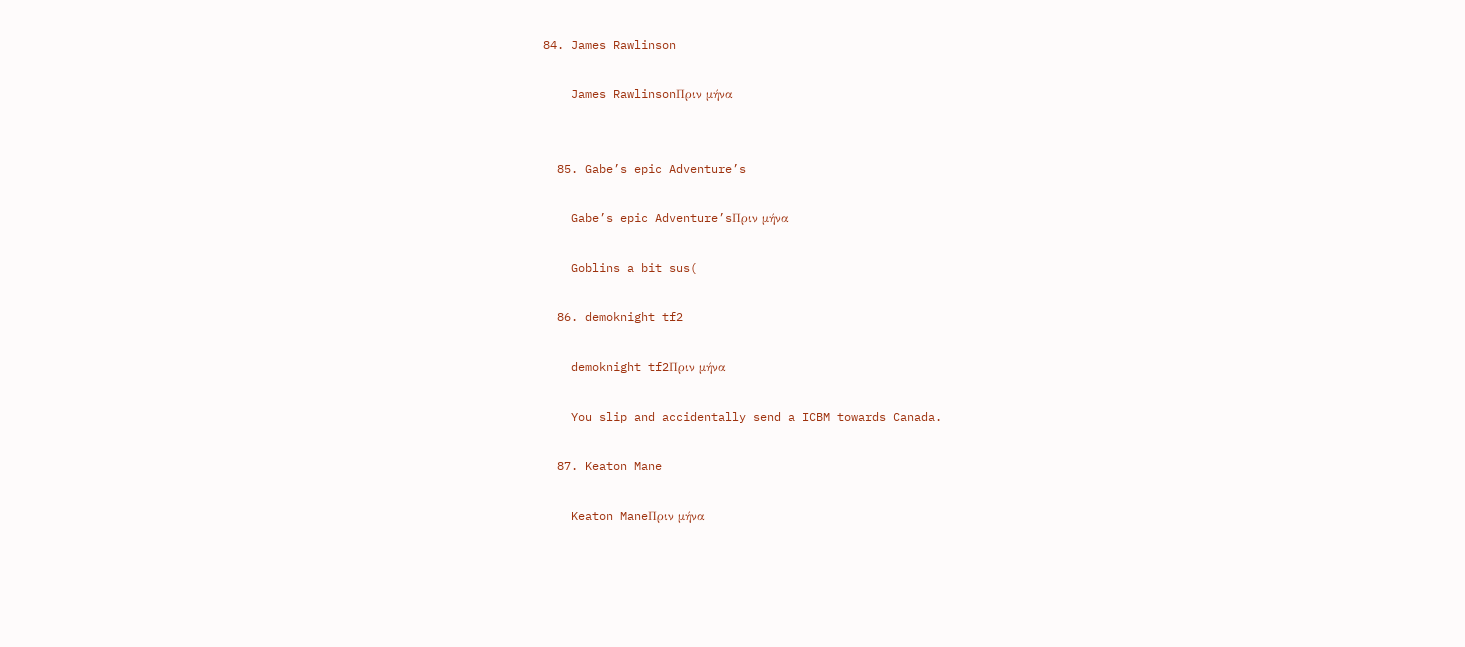84. James Rawlinson

    James RawlinsonΠριν μήνα


  85. Gabe’s epic Adventure’s

    Gabe’s epic Adventure’sΠριν μήνα

    Goblins a bit sus(

  86. demoknight tf2

    demoknight tf2Πριν μήνα

    You slip and accidentally send a ICBM towards Canada.

  87. Keaton Mane

    Keaton ManeΠριν μήνα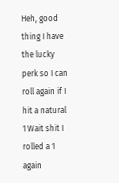Heh, good thing I have the lucky perk so I can roll again if I hit a natural 1 Wait shit I rolled a 1 again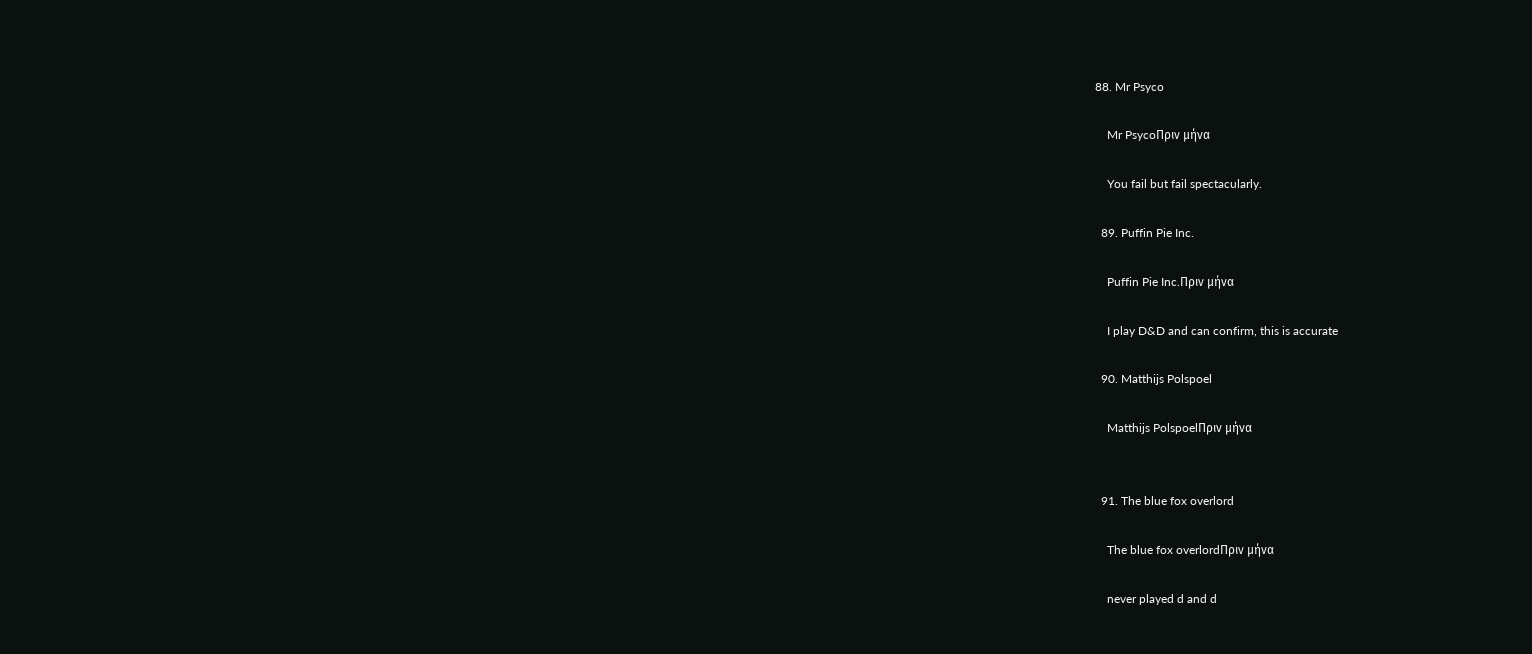88. Mr Psyco

    Mr PsycoΠριν μήνα

    You fail but fail spectacularly.

  89. Puffin Pie Inc.

    Puffin Pie Inc.Πριν μήνα

    I play D&D and can confirm, this is accurate

  90. Matthijs Polspoel

    Matthijs PolspoelΠριν μήνα


  91. The blue fox overlord

    The blue fox overlordΠριν μήνα

    never played d and d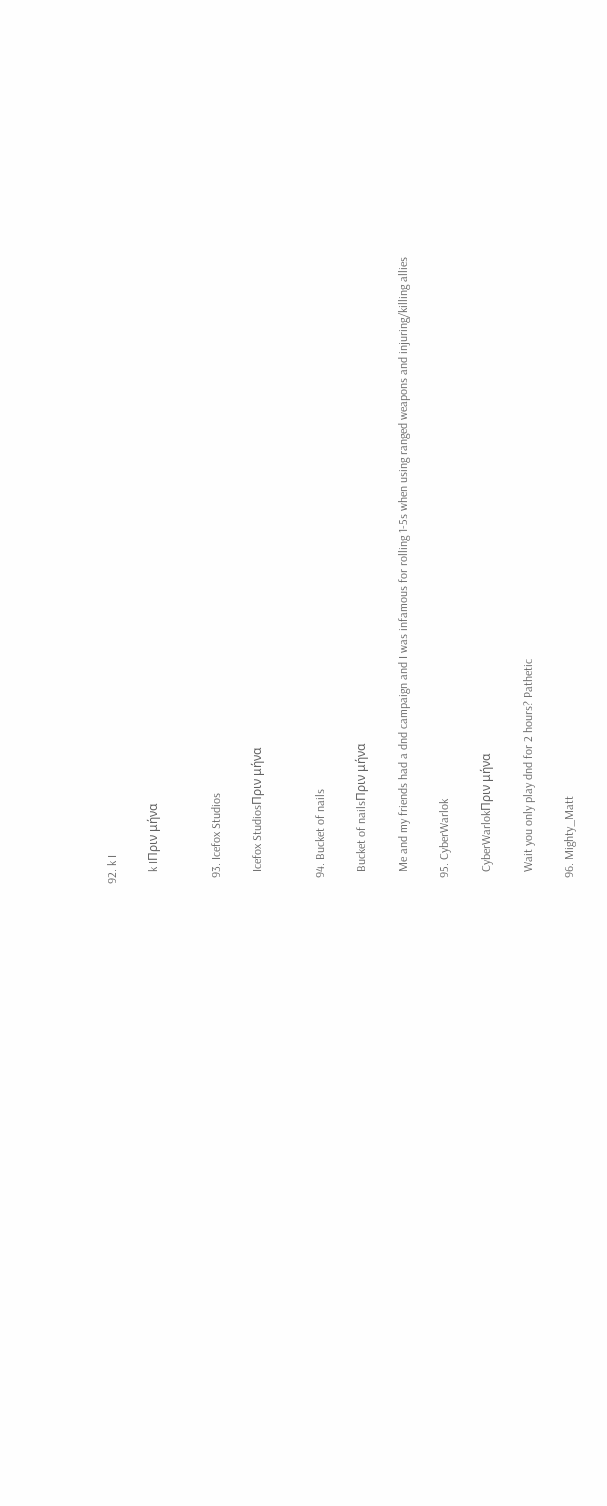92. k I

    k IΠριν μήνα


  93. Icefox Studios

    Icefox StudiosΠριν μήνα


  94. Bucket of nails

    Bucket of nailsΠριν μήνα

    Me and my friends had a dnd campaign and I was infamous for rolling 1-5s when using ranged weapons and injuring/killing allies

  95. CyberWarlok

    CyberWarlokΠριν μήνα

    Wait you only play dnd for 2 hours? Pathetic

  96. Mighty_Matt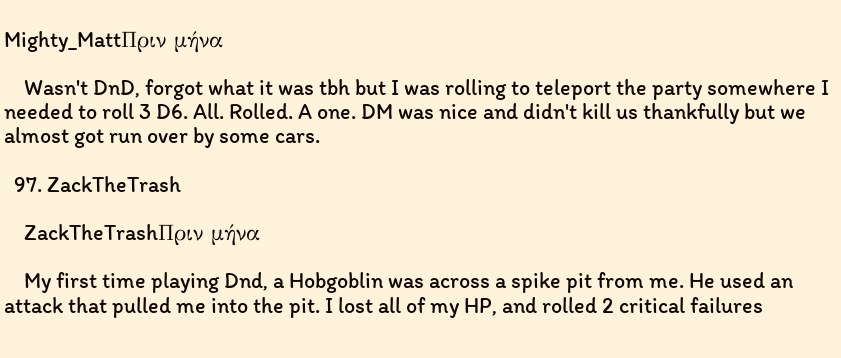Mighty_MattΠριν μήνα

    Wasn't DnD, forgot what it was tbh but I was rolling to teleport the party somewhere I needed to roll 3 D6. All. Rolled. A one. DM was nice and didn't kill us thankfully but we almost got run over by some cars.

  97. ZackTheTrash

    ZackTheTrashΠριν μήνα

    My first time playing Dnd, a Hobgoblin was across a spike pit from me. He used an attack that pulled me into the pit. I lost all of my HP, and rolled 2 critical failures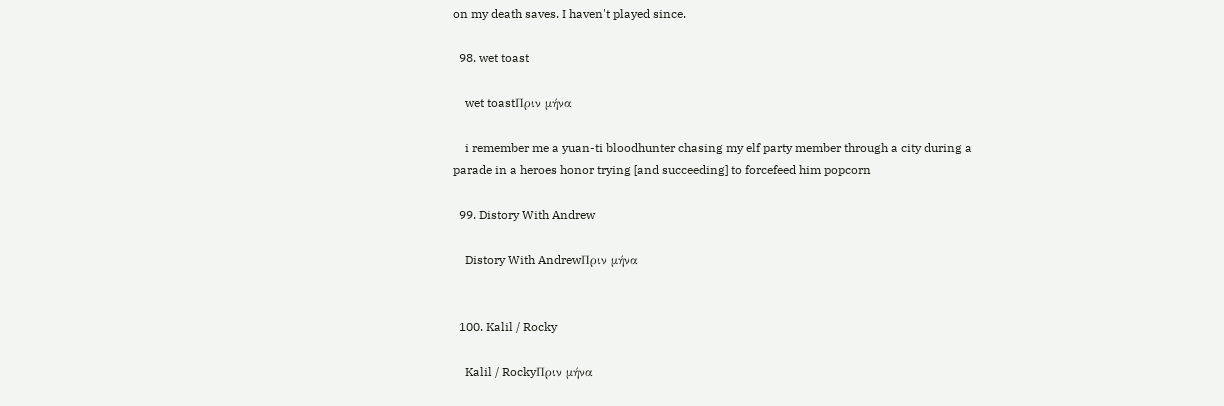on my death saves. I haven't played since.

  98. wet toast

    wet toastΠριν μήνα

    i remember me a yuan-ti bloodhunter chasing my elf party member through a city during a parade in a heroes honor trying [and succeeding] to forcefeed him popcorn

  99. Distory With Andrew

    Distory With AndrewΠριν μήνα


  100. Kalil / Rocky

    Kalil / RockyΠριν μήνα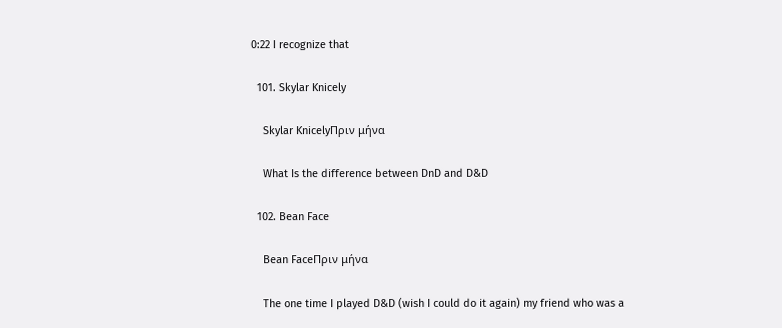0:22 I recognize that

  101. Skylar Knicely

    Skylar KnicelyΠριν μήνα

    What Is the difference between DnD and D&D

  102. Bean Face

    Bean FaceΠριν μήνα

    The one time I played D&D (wish I could do it again) my friend who was a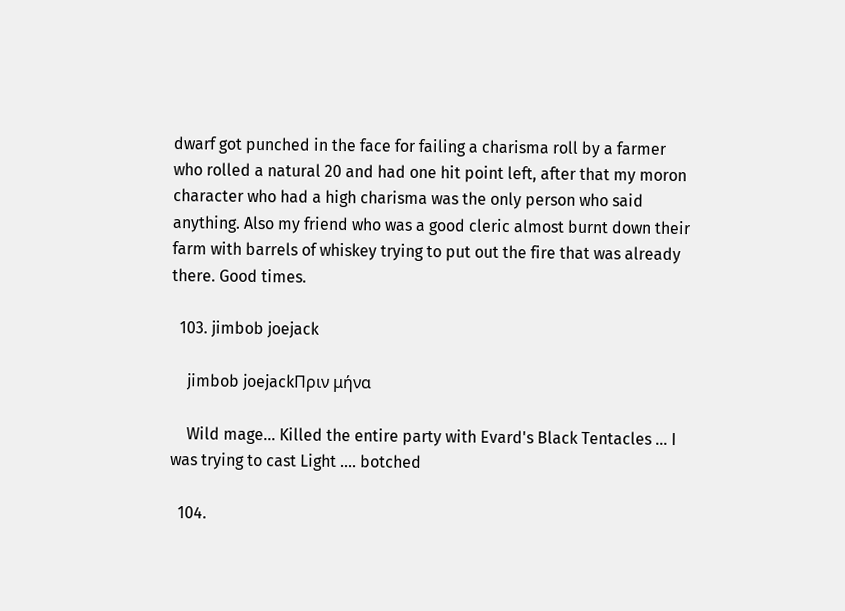dwarf got punched in the face for failing a charisma roll by a farmer who rolled a natural 20 and had one hit point left, after that my moron character who had a high charisma was the only person who said anything. Also my friend who was a good cleric almost burnt down their farm with barrels of whiskey trying to put out the fire that was already there. Good times.

  103. jimbob joejack

    jimbob joejackΠριν μήνα

    Wild mage... Killed the entire party with Evard's Black Tentacles ... I was trying to cast Light .... botched

  104.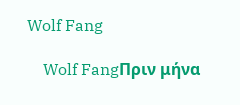Wolf Fang

    Wolf FangΠριν μήνα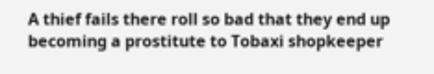A thief fails there roll so bad that they end up becoming a prostitute to Tobaxi shopkeeper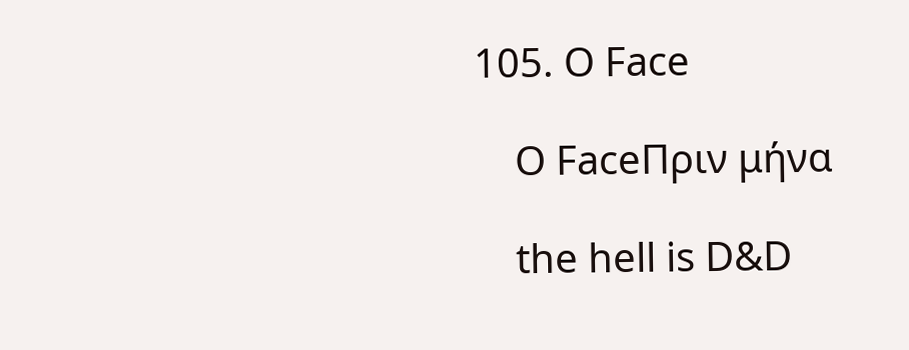105. O Face

    O FaceΠριν μήνα

    the hell is D&D